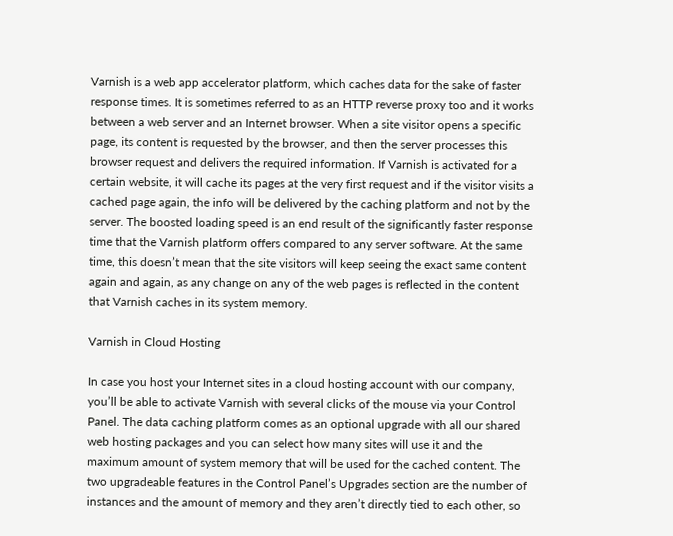Varnish is a web app accelerator platform, which caches data for the sake of faster response times. It is sometimes referred to as an HTTP reverse proxy too and it works between a web server and an Internet browser. When a site visitor opens a specific page, its content is requested by the browser, and then the server processes this browser request and delivers the required information. If Varnish is activated for a certain website, it will cache its pages at the very first request and if the visitor visits a cached page again, the info will be delivered by the caching platform and not by the server. The boosted loading speed is an end result of the significantly faster response time that the Varnish platform offers compared to any server software. At the same time, this doesn’t mean that the site visitors will keep seeing the exact same content again and again, as any change on any of the web pages is reflected in the content that Varnish caches in its system memory.

Varnish in Cloud Hosting

In case you host your Internet sites in a cloud hosting account with our company, you’ll be able to activate Varnish with several clicks of the mouse via your Control Panel. The data caching platform comes as an optional upgrade with all our shared web hosting packages and you can select how many sites will use it and the maximum amount of system memory that will be used for the cached content. The two upgradeable features in the Control Panel’s Upgrades section are the number of instances and the amount of memory and they aren’t directly tied to each other, so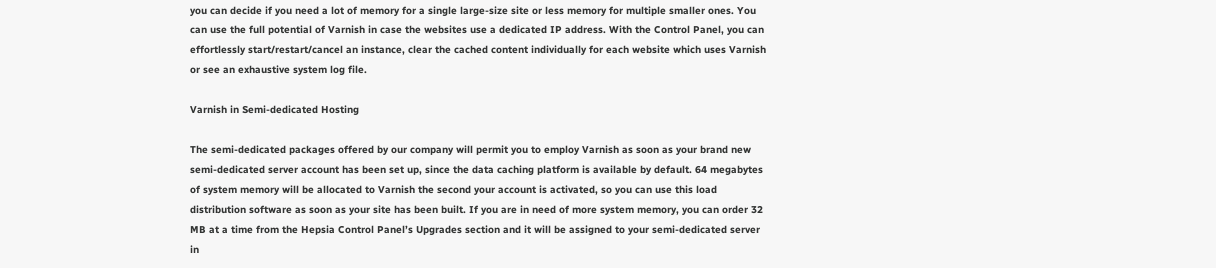you can decide if you need a lot of memory for a single large-size site or less memory for multiple smaller ones. You can use the full potential of Varnish in case the websites use a dedicated IP address. With the Control Panel, you can effortlessly start/restart/cancel an instance, clear the cached content individually for each website which uses Varnish or see an exhaustive system log file.

Varnish in Semi-dedicated Hosting

The semi-dedicated packages offered by our company will permit you to employ Varnish as soon as your brand new semi-dedicated server account has been set up, since the data caching platform is available by default. 64 megabytes of system memory will be allocated to Varnish the second your account is activated, so you can use this load distribution software as soon as your site has been built. If you are in need of more system memory, you can order 32 MB at a time from the Hepsia Control Panel’s Upgrades section and it will be assigned to your semi-dedicated server in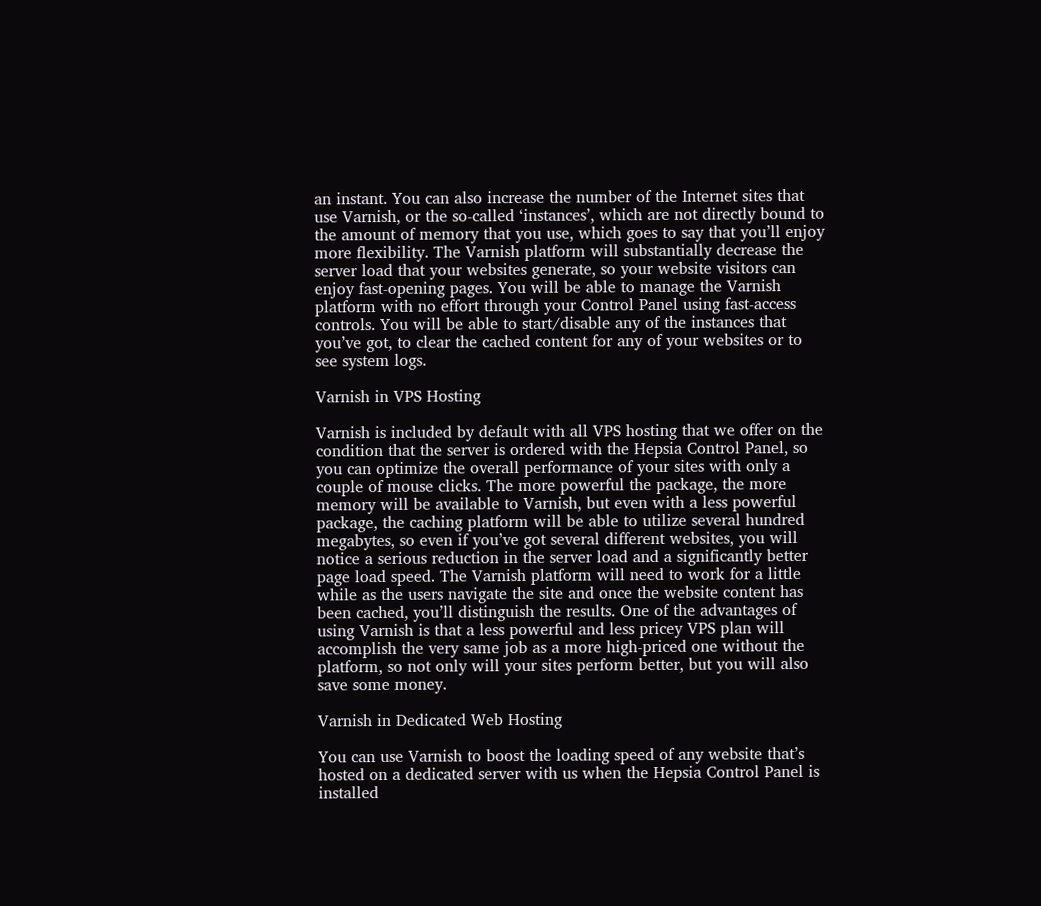an instant. You can also increase the number of the Internet sites that use Varnish, or the so-called ‘instances’, which are not directly bound to the amount of memory that you use, which goes to say that you’ll enjoy more flexibility. The Varnish platform will substantially decrease the server load that your websites generate, so your website visitors can enjoy fast-opening pages. You will be able to manage the Varnish platform with no effort through your Control Panel using fast-access controls. You will be able to start/disable any of the instances that you’ve got, to clear the cached content for any of your websites or to see system logs.

Varnish in VPS Hosting

Varnish is included by default with all VPS hosting that we offer on the condition that the server is ordered with the Hepsia Control Panel, so you can optimize the overall performance of your sites with only a couple of mouse clicks. The more powerful the package, the more memory will be available to Varnish, but even with a less powerful package, the caching platform will be able to utilize several hundred megabytes, so even if you’ve got several different websites, you will notice a serious reduction in the server load and a significantly better page load speed. The Varnish platform will need to work for a little while as the users navigate the site and once the website content has been cached, you’ll distinguish the results. One of the advantages of using Varnish is that a less powerful and less pricey VPS plan will accomplish the very same job as a more high-priced one without the platform, so not only will your sites perform better, but you will also save some money.

Varnish in Dedicated Web Hosting

You can use Varnish to boost the loading speed of any website that’s hosted on a dedicated server with us when the Hepsia Control Panel is installed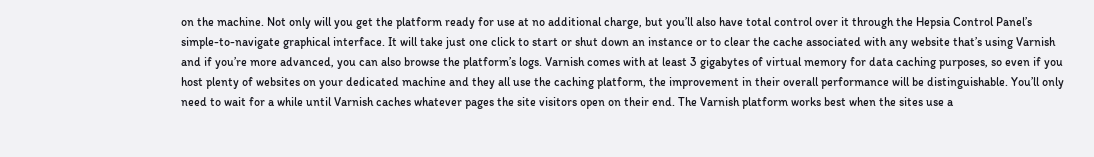on the machine. Not only will you get the platform ready for use at no additional charge, but you’ll also have total control over it through the Hepsia Control Panel’s simple-to-navigate graphical interface. It will take just one click to start or shut down an instance or to clear the cache associated with any website that’s using Varnish and if you’re more advanced, you can also browse the platform’s logs. Varnish comes with at least 3 gigabytes of virtual memory for data caching purposes, so even if you host plenty of websites on your dedicated machine and they all use the caching platform, the improvement in their overall performance will be distinguishable. You’ll only need to wait for a while until Varnish caches whatever pages the site visitors open on their end. The Varnish platform works best when the sites use a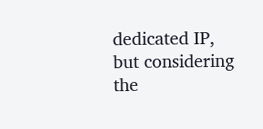dedicated IP, but considering the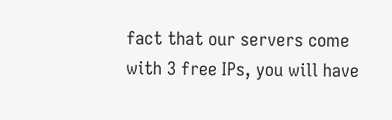fact that our servers come with 3 free IPs, you will have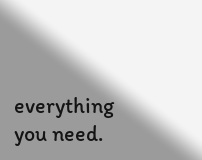everything you need.